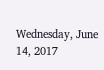Wednesday, June 14, 2017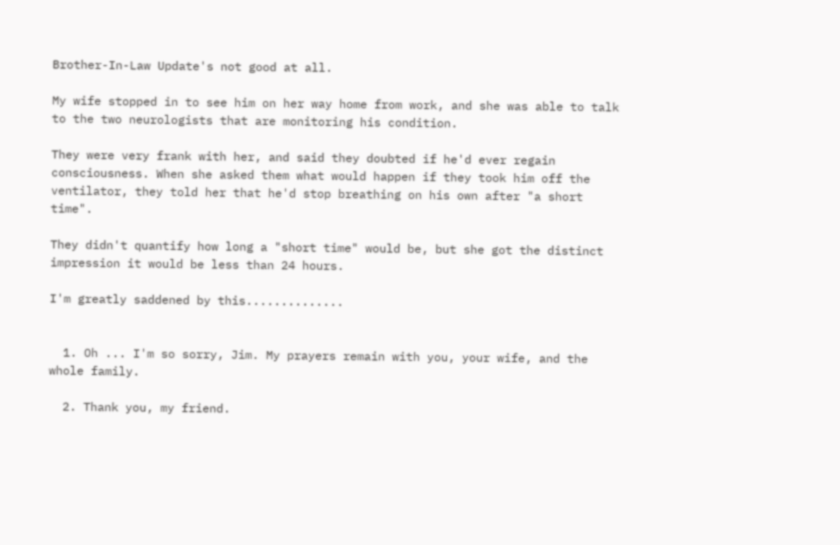Brother-In-Law Update's not good at all.

My wife stopped in to see him on her way home from work, and she was able to talk to the two neurologists that are monitoring his condition.

They were very frank with her, and said they doubted if he'd ever regain consciousness. When she asked them what would happen if they took him off the ventilator, they told her that he'd stop breathing on his own after "a short time".

They didn't quantify how long a "short time" would be, but she got the distinct impression it would be less than 24 hours.

I'm greatly saddened by this..............


  1. Oh ... I'm so sorry, Jim. My prayers remain with you, your wife, and the whole family.

  2. Thank you, my friend.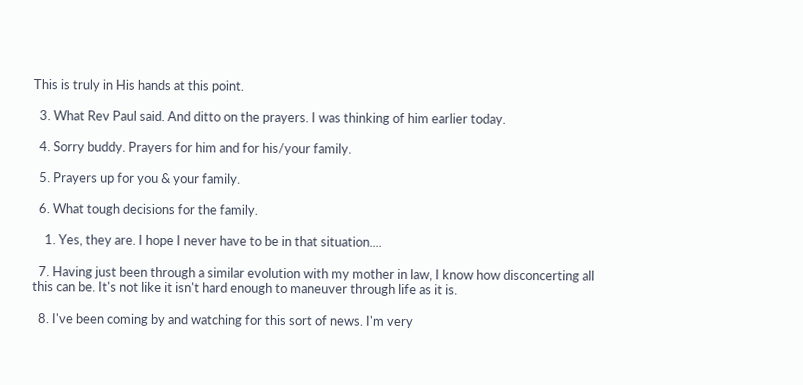This is truly in His hands at this point.

  3. What Rev Paul said. And ditto on the prayers. I was thinking of him earlier today.

  4. Sorry buddy. Prayers for him and for his/your family.

  5. Prayers up for you & your family.

  6. What tough decisions for the family.

    1. Yes, they are. I hope I never have to be in that situation....

  7. Having just been through a similar evolution with my mother in law, I know how disconcerting all this can be. It's not like it isn't hard enough to maneuver through life as it is.

  8. I've been coming by and watching for this sort of news. I'm very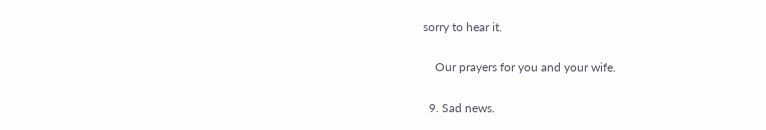sorry to hear it.

    Our prayers for you and your wife.

  9. Sad news.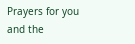Prayers for you and the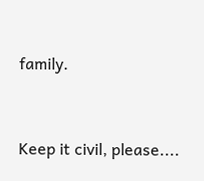family.


Keep it civil, please....